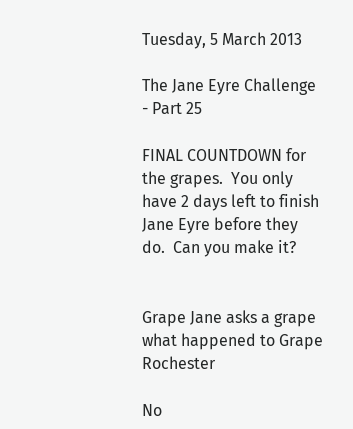Tuesday, 5 March 2013

The Jane Eyre Challenge - Part 25

FINAL COUNTDOWN for the grapes.  You only have 2 days left to finish Jane Eyre before they do.  Can you make it?


Grape Jane asks a grape what happened to Grape Rochester

No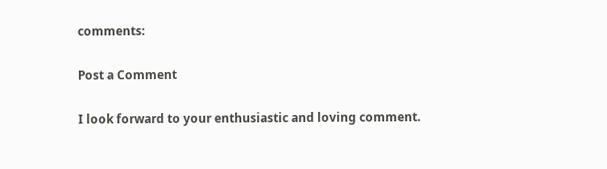comments:

Post a Comment

I look forward to your enthusiastic and loving comment.